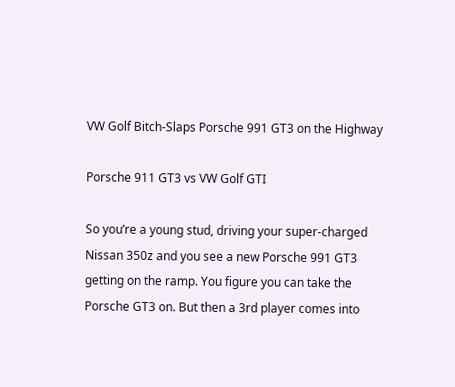VW Golf Bitch-Slaps Porsche 991 GT3 on the Highway

Porsche 911 GT3 vs VW Golf GTI

So you’re a young stud, driving your super-charged Nissan 350z and you see a new Porsche 991 GT3 getting on the ramp. You figure you can take the Porsche GT3 on. But then a 3rd player comes into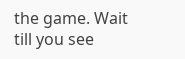the game. Wait till you see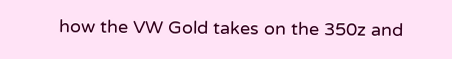how the VW Gold takes on the 350z and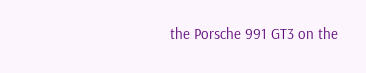the Porsche 991 GT3 on the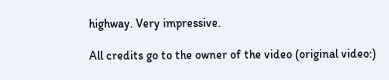highway. Very impressive.

All credits go to the owner of the video (original video:)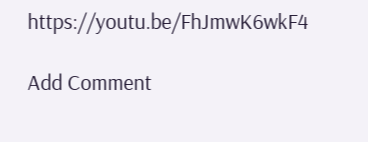https://youtu.be/FhJmwK6wkF4

Add Comment